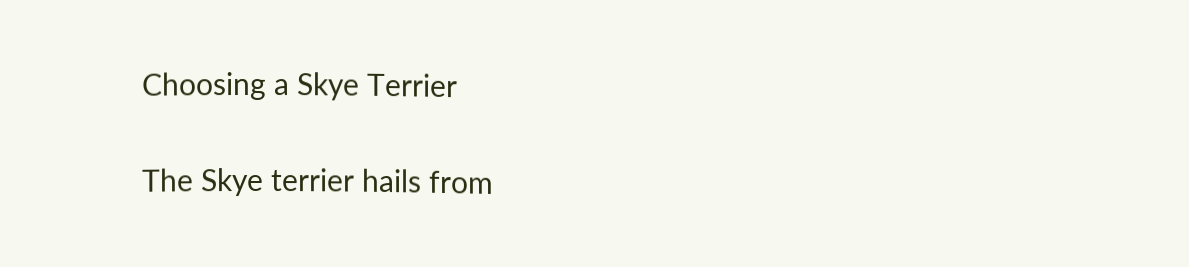Choosing a Skye Terrier

The Skye terrier hails from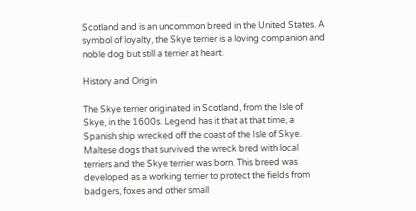Scotland and is an uncommon breed in the United States. A symbol of loyalty, the Skye terrier is a loving companion and noble dog but still a terrier at heart.

History and Origin

The Skye terrier originated in Scotland, from the Isle of Skye, in the 1600s. Legend has it that at that time, a Spanish ship wrecked off the coast of the Isle of Skye. Maltese dogs that survived the wreck bred with local terriers and the Skye terrier was born. This breed was developed as a working terrier to protect the fields from badgers, foxes and other small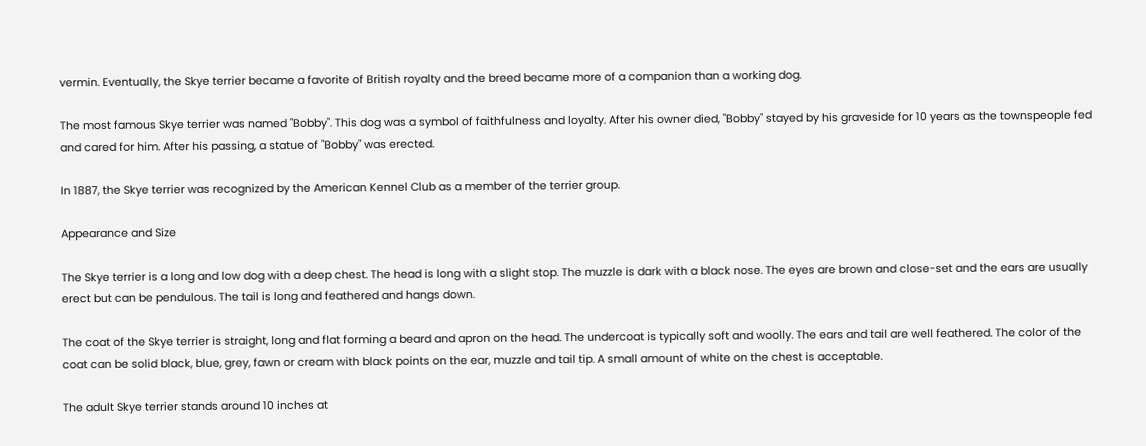vermin. Eventually, the Skye terrier became a favorite of British royalty and the breed became more of a companion than a working dog.

The most famous Skye terrier was named "Bobby". This dog was a symbol of faithfulness and loyalty. After his owner died, "Bobby" stayed by his graveside for 10 years as the townspeople fed and cared for him. After his passing, a statue of "Bobby" was erected.

In 1887, the Skye terrier was recognized by the American Kennel Club as a member of the terrier group.

Appearance and Size

The Skye terrier is a long and low dog with a deep chest. The head is long with a slight stop. The muzzle is dark with a black nose. The eyes are brown and close-set and the ears are usually erect but can be pendulous. The tail is long and feathered and hangs down.

The coat of the Skye terrier is straight, long and flat forming a beard and apron on the head. The undercoat is typically soft and woolly. The ears and tail are well feathered. The color of the coat can be solid black, blue, grey, fawn or cream with black points on the ear, muzzle and tail tip. A small amount of white on the chest is acceptable.

The adult Skye terrier stands around 10 inches at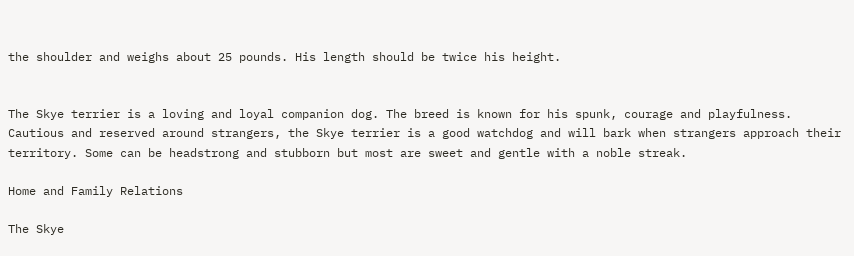the shoulder and weighs about 25 pounds. His length should be twice his height.


The Skye terrier is a loving and loyal companion dog. The breed is known for his spunk, courage and playfulness. Cautious and reserved around strangers, the Skye terrier is a good watchdog and will bark when strangers approach their territory. Some can be headstrong and stubborn but most are sweet and gentle with a noble streak.

Home and Family Relations

The Skye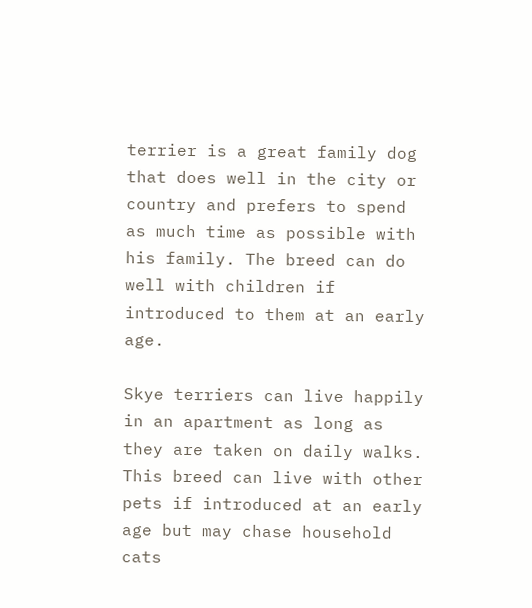terrier is a great family dog that does well in the city or country and prefers to spend as much time as possible with his family. The breed can do well with children if introduced to them at an early age.

Skye terriers can live happily in an apartment as long as they are taken on daily walks. This breed can live with other pets if introduced at an early age but may chase household cats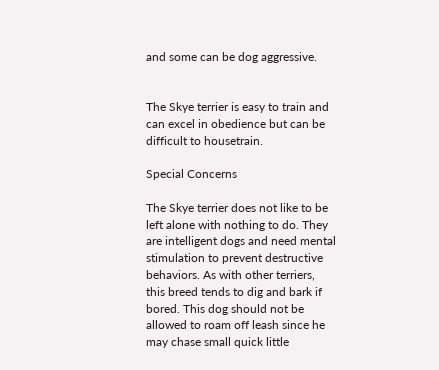and some can be dog aggressive.


The Skye terrier is easy to train and can excel in obedience but can be difficult to housetrain.

Special Concerns

The Skye terrier does not like to be left alone with nothing to do. They are intelligent dogs and need mental stimulation to prevent destructive behaviors. As with other terriers, this breed tends to dig and bark if bored. This dog should not be allowed to roam off leash since he may chase small quick little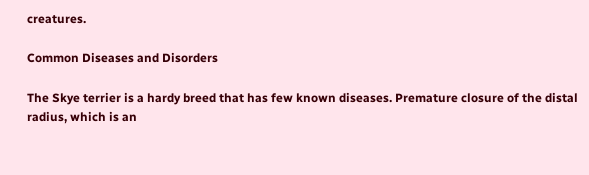creatures.

Common Diseases and Disorders

The Skye terrier is a hardy breed that has few known diseases. Premature closure of the distal radius, which is an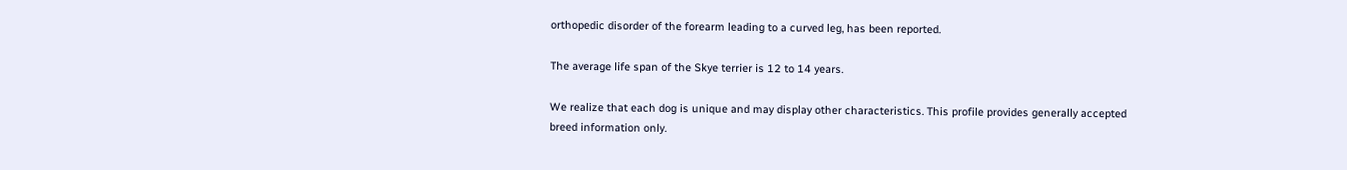orthopedic disorder of the forearm leading to a curved leg, has been reported.

The average life span of the Skye terrier is 12 to 14 years.

We realize that each dog is unique and may display other characteristics. This profile provides generally accepted breed information only.